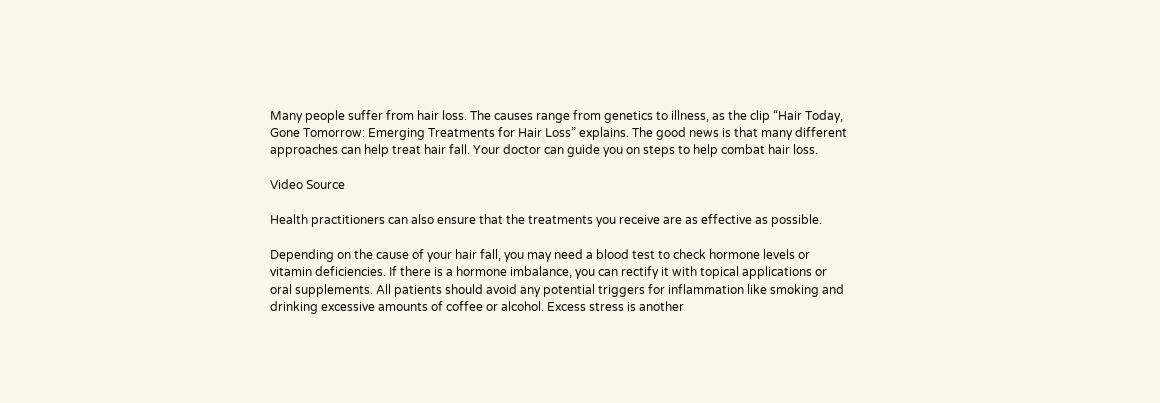Many people suffer from hair loss. The causes range from genetics to illness, as the clip “Hair Today, Gone Tomorrow: Emerging Treatments for Hair Loss” explains. The good news is that many different approaches can help treat hair fall. Your doctor can guide you on steps to help combat hair loss.

Video Source

Health practitioners can also ensure that the treatments you receive are as effective as possible.

Depending on the cause of your hair fall, you may need a blood test to check hormone levels or vitamin deficiencies. If there is a hormone imbalance, you can rectify it with topical applications or oral supplements. All patients should avoid any potential triggers for inflammation like smoking and drinking excessive amounts of coffee or alcohol. Excess stress is another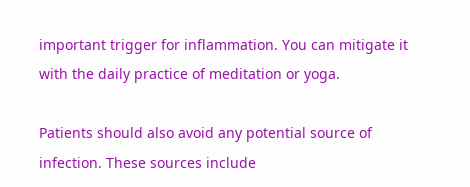important trigger for inflammation. You can mitigate it with the daily practice of meditation or yoga.

Patients should also avoid any potential source of infection. These sources include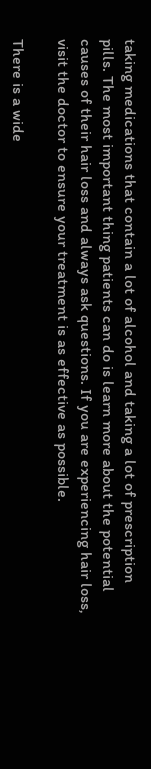taking medications that contain a lot of alcohol and taking a lot of prescription pills. The most important thing patients can do is learn more about the potential causes of their hair loss and always ask questions. If you are experiencing hair loss, visit the doctor to ensure your treatment is as effective as possible.

There is a wide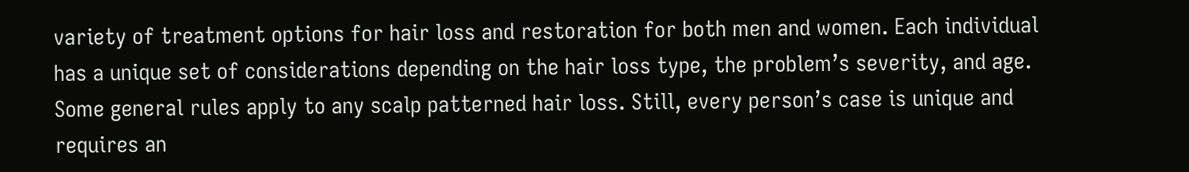variety of treatment options for hair loss and restoration for both men and women. Each individual has a unique set of considerations depending on the hair loss type, the problem’s severity, and age. Some general rules apply to any scalp patterned hair loss. Still, every person’s case is unique and requires an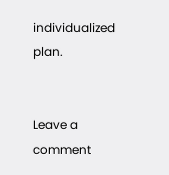individualized plan.


Leave a comment